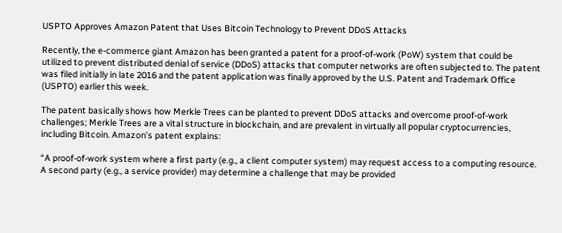USPTO Approves Amazon Patent that Uses Bitcoin Technology to Prevent DDoS Attacks

Recently, the e-commerce giant Amazon has been granted a patent for a proof-of-work (PoW) system that could be utilized to prevent distributed denial of service (DDoS) attacks that computer networks are often subjected to. The patent was filed initially in late 2016 and the patent application was finally approved by the U.S. Patent and Trademark Office (USPTO) earlier this week.

The patent basically shows how Merkle Trees can be planted to prevent DDoS attacks and overcome proof-of-work challenges; Merkle Trees are a vital structure in blockchain, and are prevalent in virtually all popular cryptocurrencies, including Bitcoin. Amazon’s patent explains:

“A proof-of-work system where a first party (e.g., a client computer system) may request access to a computing resource. A second party (e.g., a service provider) may determine a challenge that may be provided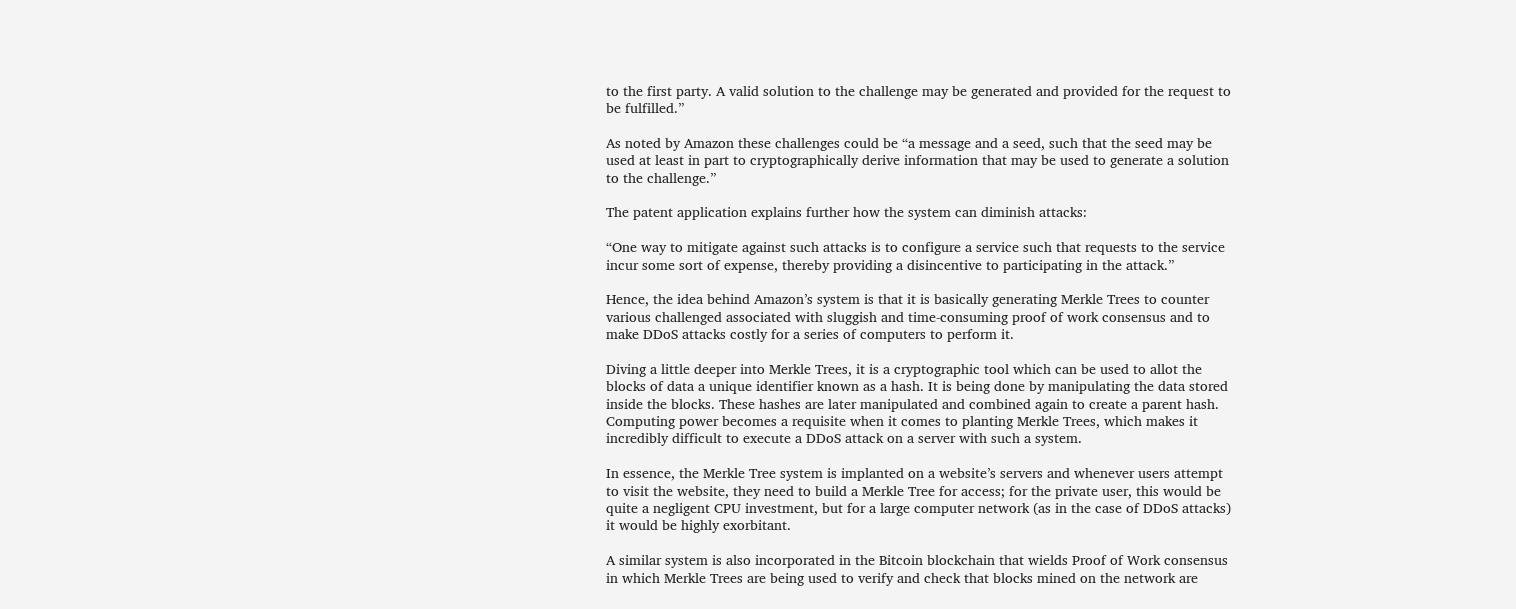to the first party. A valid solution to the challenge may be generated and provided for the request to be fulfilled.”

As noted by Amazon these challenges could be “a message and a seed, such that the seed may be used at least in part to cryptographically derive information that may be used to generate a solution to the challenge.”

The patent application explains further how the system can diminish attacks:

“One way to mitigate against such attacks is to configure a service such that requests to the service incur some sort of expense, thereby providing a disincentive to participating in the attack.”

Hence, the idea behind Amazon’s system is that it is basically generating Merkle Trees to counter various challenged associated with sluggish and time-consuming proof of work consensus and to make DDoS attacks costly for a series of computers to perform it.

Diving a little deeper into Merkle Trees, it is a cryptographic tool which can be used to allot the blocks of data a unique identifier known as a hash. It is being done by manipulating the data stored inside the blocks. These hashes are later manipulated and combined again to create a parent hash. Computing power becomes a requisite when it comes to planting Merkle Trees, which makes it incredibly difficult to execute a DDoS attack on a server with such a system.

In essence, the Merkle Tree system is implanted on a website’s servers and whenever users attempt to visit the website, they need to build a Merkle Tree for access; for the private user, this would be quite a negligent CPU investment, but for a large computer network (as in the case of DDoS attacks) it would be highly exorbitant.

A similar system is also incorporated in the Bitcoin blockchain that wields Proof of Work consensus in which Merkle Trees are being used to verify and check that blocks mined on the network are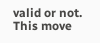valid or not. This move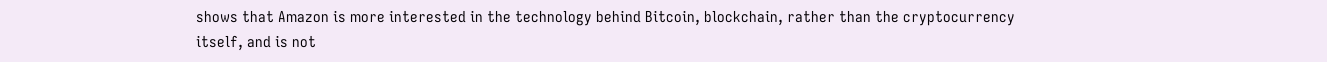shows that Amazon is more interested in the technology behind Bitcoin, blockchain, rather than the cryptocurrency itself, and is not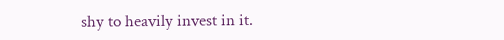shy to heavily invest in it.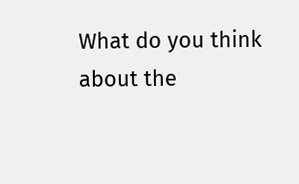What do you think about the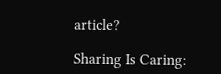article?

Sharing Is Caring: